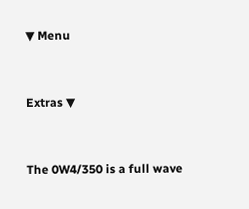▼ Menu


Extras ▼


The 0W4/350 is a full wave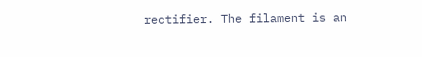rectifier. The filament is an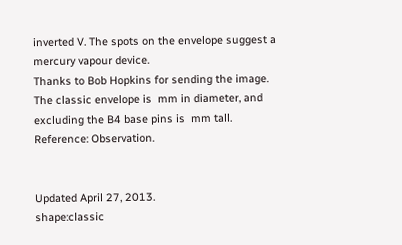inverted V. The spots on the envelope suggest a mercury vapour device.
Thanks to Bob Hopkins for sending the image.
The classic envelope is  mm in diameter, and excluding the B4 base pins is  mm tall.
Reference: Observation.


Updated April 27, 2013.
shape:classic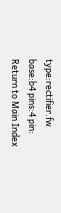type:rectifier.fw base:b4 pins:4 pin:
Return to Main Index